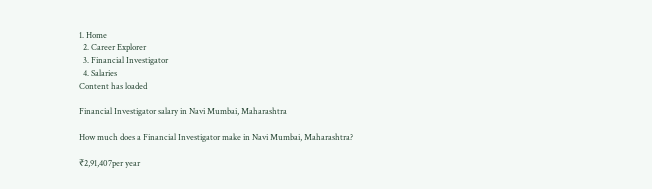1. Home
  2. Career Explorer
  3. Financial Investigator
  4. Salaries
Content has loaded

Financial Investigator salary in Navi Mumbai, Maharashtra

How much does a Financial Investigator make in Navi Mumbai, Maharashtra?

₹2,91,407per year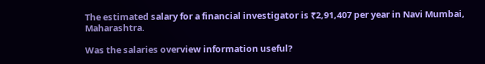The estimated salary for a financial investigator is ₹2,91,407 per year in Navi Mumbai, Maharashtra.

Was the salaries overview information useful?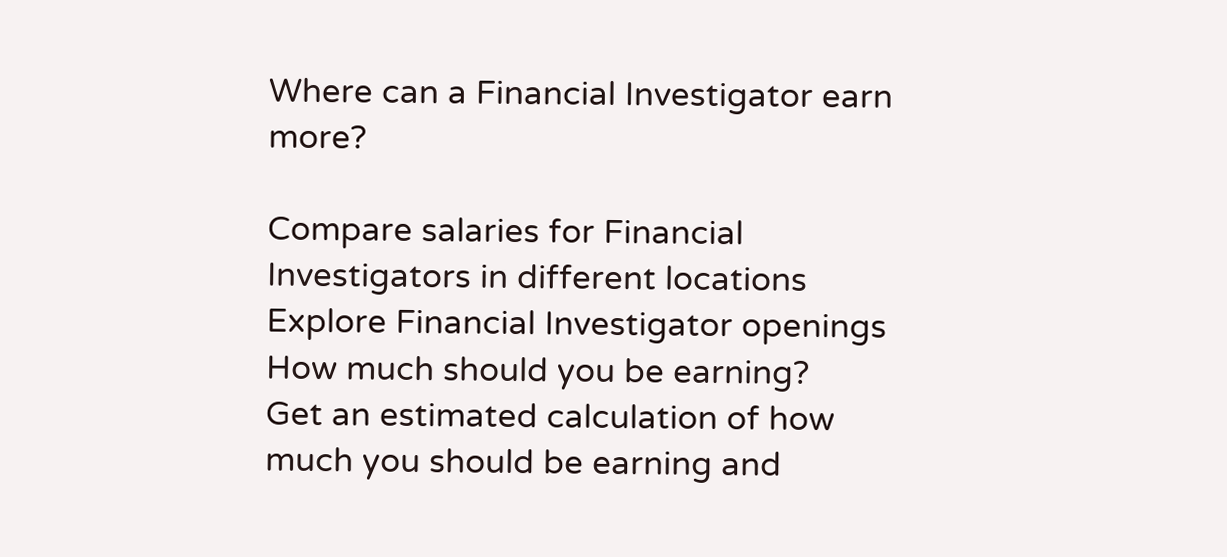Where can a Financial Investigator earn more?

Compare salaries for Financial Investigators in different locations
Explore Financial Investigator openings
How much should you be earning?
Get an estimated calculation of how much you should be earning and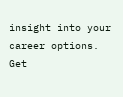insight into your career options.
Get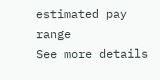estimated pay range
See more details